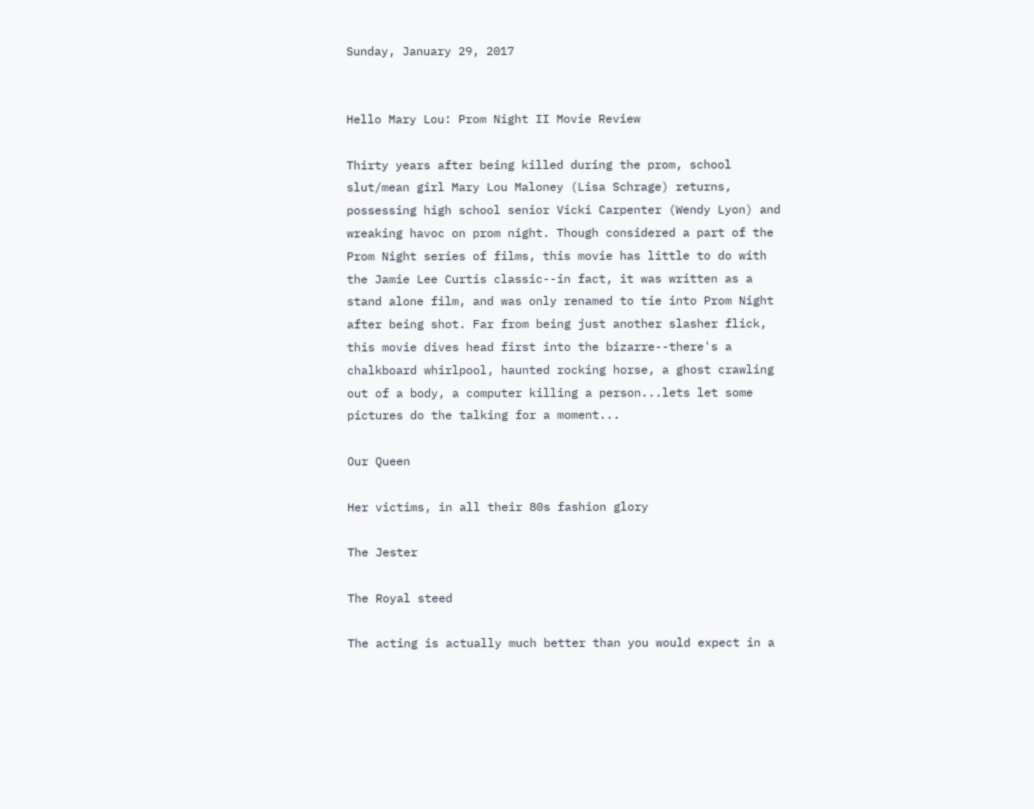Sunday, January 29, 2017


Hello Mary Lou: Prom Night II Movie Review

Thirty years after being killed during the prom, school slut/mean girl Mary Lou Maloney (Lisa Schrage) returns, possessing high school senior Vicki Carpenter (Wendy Lyon) and wreaking havoc on prom night. Though considered a part of the Prom Night series of films, this movie has little to do with the Jamie Lee Curtis classic--in fact, it was written as a stand alone film, and was only renamed to tie into Prom Night after being shot. Far from being just another slasher flick, this movie dives head first into the bizarre--there's a chalkboard whirlpool, haunted rocking horse, a ghost crawling out of a body, a computer killing a person...lets let some pictures do the talking for a moment...

Our Queen

Her victims, in all their 80s fashion glory

The Jester

The Royal steed

The acting is actually much better than you would expect in a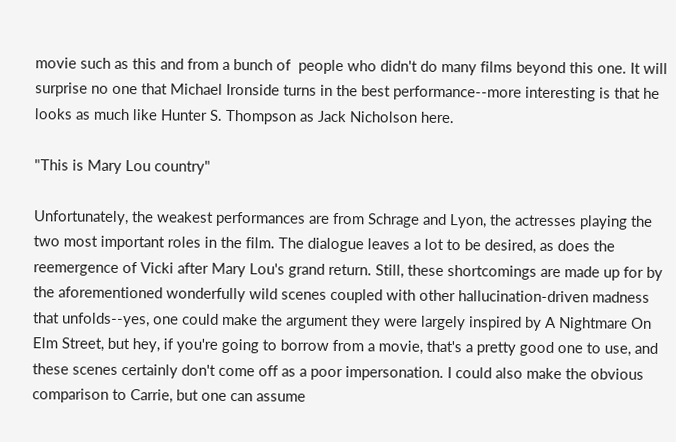movie such as this and from a bunch of  people who didn't do many films beyond this one. It will surprise no one that Michael Ironside turns in the best performance--more interesting is that he looks as much like Hunter S. Thompson as Jack Nicholson here.

"This is Mary Lou country"

Unfortunately, the weakest performances are from Schrage and Lyon, the actresses playing the two most important roles in the film. The dialogue leaves a lot to be desired, as does the reemergence of Vicki after Mary Lou's grand return. Still, these shortcomings are made up for by the aforementioned wonderfully wild scenes coupled with other hallucination-driven madness that unfolds--yes, one could make the argument they were largely inspired by A Nightmare On Elm Street, but hey, if you're going to borrow from a movie, that's a pretty good one to use, and these scenes certainly don't come off as a poor impersonation. I could also make the obvious comparison to Carrie, but one can assume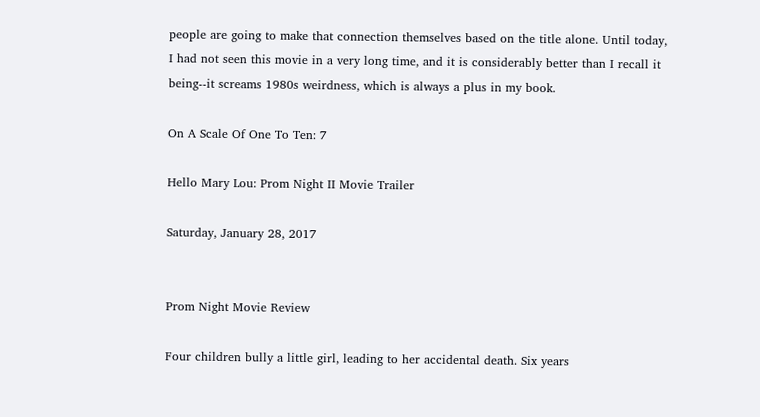people are going to make that connection themselves based on the title alone. Until today, I had not seen this movie in a very long time, and it is considerably better than I recall it being--it screams 1980s weirdness, which is always a plus in my book.

On A Scale Of One To Ten: 7

Hello Mary Lou: Prom Night II Movie Trailer

Saturday, January 28, 2017


Prom Night Movie Review

Four children bully a little girl, leading to her accidental death. Six years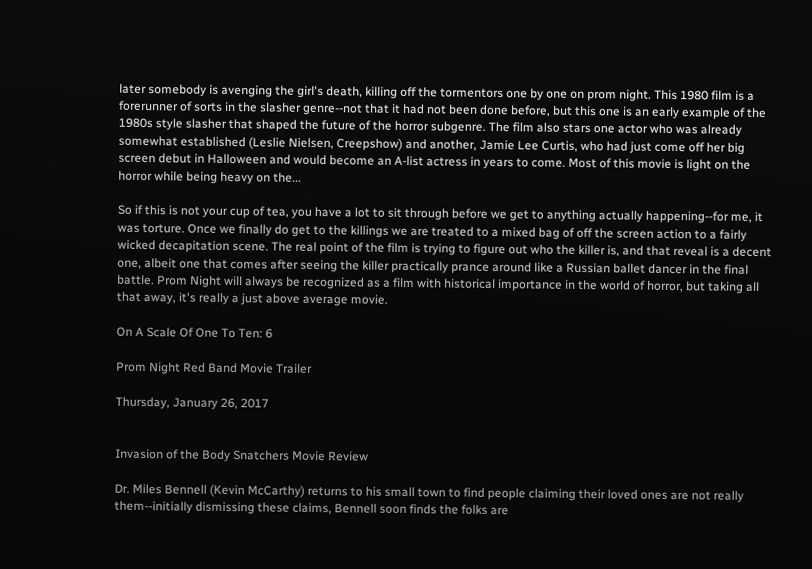later somebody is avenging the girl's death, killing off the tormentors one by one on prom night. This 1980 film is a forerunner of sorts in the slasher genre--not that it had not been done before, but this one is an early example of the 1980s style slasher that shaped the future of the horror subgenre. The film also stars one actor who was already somewhat established (Leslie Nielsen, Creepshow) and another, Jamie Lee Curtis, who had just come off her big screen debut in Halloween and would become an A-list actress in years to come. Most of this movie is light on the horror while being heavy on the...

So if this is not your cup of tea, you have a lot to sit through before we get to anything actually happening--for me, it was torture. Once we finally do get to the killings we are treated to a mixed bag of off the screen action to a fairly wicked decapitation scene. The real point of the film is trying to figure out who the killer is, and that reveal is a decent one, albeit one that comes after seeing the killer practically prance around like a Russian ballet dancer in the final battle. Prom Night will always be recognized as a film with historical importance in the world of horror, but taking all that away, it's really a just above average movie.

On A Scale Of One To Ten: 6

Prom Night Red Band Movie Trailer

Thursday, January 26, 2017


Invasion of the Body Snatchers Movie Review

Dr. Miles Bennell (Kevin McCarthy) returns to his small town to find people claiming their loved ones are not really them--initially dismissing these claims, Bennell soon finds the folks are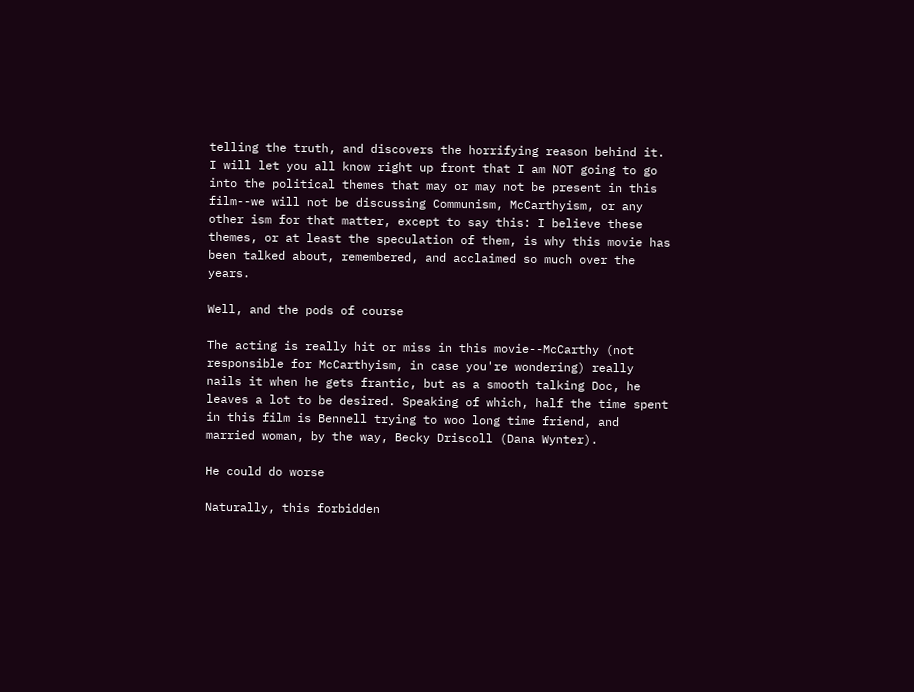telling the truth, and discovers the horrifying reason behind it. I will let you all know right up front that I am NOT going to go into the political themes that may or may not be present in this film--we will not be discussing Communism, McCarthyism, or any other ism for that matter, except to say this: I believe these themes, or at least the speculation of them, is why this movie has been talked about, remembered, and acclaimed so much over the years.

Well, and the pods of course

The acting is really hit or miss in this movie--McCarthy (not responsible for McCarthyism, in case you're wondering) really nails it when he gets frantic, but as a smooth talking Doc, he leaves a lot to be desired. Speaking of which, half the time spent in this film is Bennell trying to woo long time friend, and married woman, by the way, Becky Driscoll (Dana Wynter).

He could do worse

Naturally, this forbidden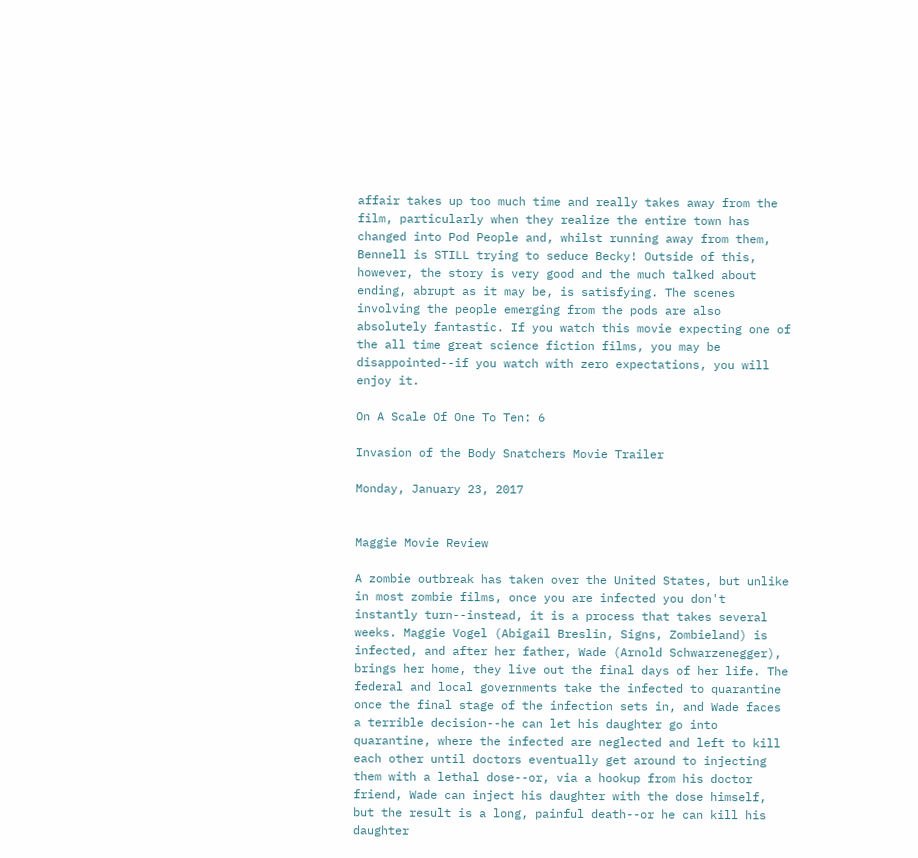affair takes up too much time and really takes away from the film, particularly when they realize the entire town has changed into Pod People and, whilst running away from them, Bennell is STILL trying to seduce Becky! Outside of this, however, the story is very good and the much talked about ending, abrupt as it may be, is satisfying. The scenes involving the people emerging from the pods are also absolutely fantastic. If you watch this movie expecting one of the all time great science fiction films, you may be disappointed--if you watch with zero expectations, you will enjoy it.

On A Scale Of One To Ten: 6

Invasion of the Body Snatchers Movie Trailer

Monday, January 23, 2017


Maggie Movie Review

A zombie outbreak has taken over the United States, but unlike in most zombie films, once you are infected you don't instantly turn--instead, it is a process that takes several weeks. Maggie Vogel (Abigail Breslin, Signs, Zombieland) is infected, and after her father, Wade (Arnold Schwarzenegger), brings her home, they live out the final days of her life. The federal and local governments take the infected to quarantine once the final stage of the infection sets in, and Wade faces a terrible decision--he can let his daughter go into quarantine, where the infected are neglected and left to kill each other until doctors eventually get around to injecting them with a lethal dose--or, via a hookup from his doctor friend, Wade can inject his daughter with the dose himself, but the result is a long, painful death--or he can kill his daughter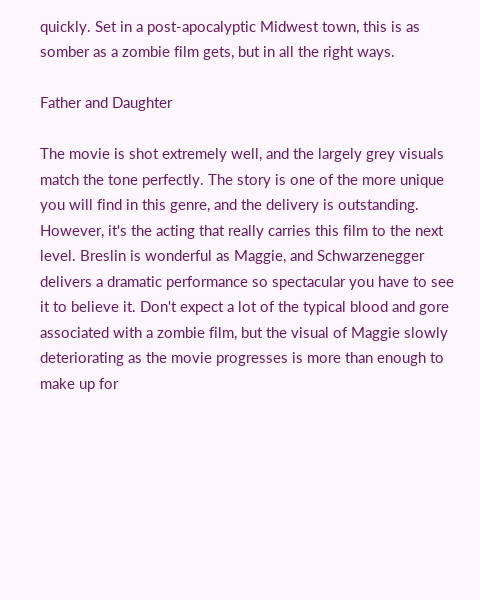quickly. Set in a post-apocalyptic Midwest town, this is as somber as a zombie film gets, but in all the right ways.

Father and Daughter

The movie is shot extremely well, and the largely grey visuals match the tone perfectly. The story is one of the more unique you will find in this genre, and the delivery is outstanding. However, it's the acting that really carries this film to the next level. Breslin is wonderful as Maggie, and Schwarzenegger delivers a dramatic performance so spectacular you have to see it to believe it. Don't expect a lot of the typical blood and gore associated with a zombie film, but the visual of Maggie slowly deteriorating as the movie progresses is more than enough to make up for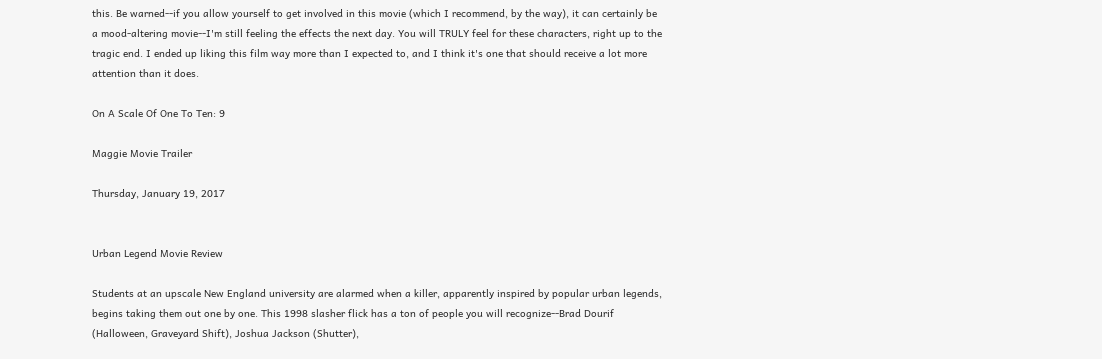this. Be warned--if you allow yourself to get involved in this movie (which I recommend, by the way), it can certainly be a mood-altering movie--I'm still feeling the effects the next day. You will TRULY feel for these characters, right up to the tragic end. I ended up liking this film way more than I expected to, and I think it's one that should receive a lot more attention than it does.

On A Scale Of One To Ten: 9

Maggie Movie Trailer

Thursday, January 19, 2017


Urban Legend Movie Review

Students at an upscale New England university are alarmed when a killer, apparently inspired by popular urban legends, begins taking them out one by one. This 1998 slasher flick has a ton of people you will recognize--Brad Dourif (Halloween, Graveyard Shift), Joshua Jackson (Shutter),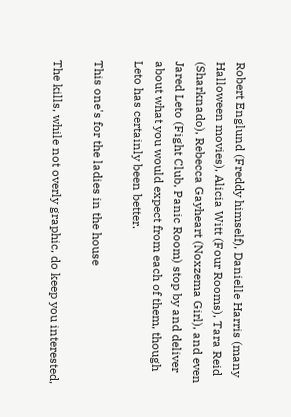Robert Englund (Freddy himself), Danielle Harris (many Halloween movies), Alicia Witt (Four Rooms), Tara Reid (Sharknado), Rebecca Gayheart (Noxzema Girl), and even Jared Leto (Fight Club, Panic Room) stop by and deliver about what you would expect from each of them, though Leto has certainly been better.

This one's for the ladies in the house

The kills, while not overly graphic, do keep you interested,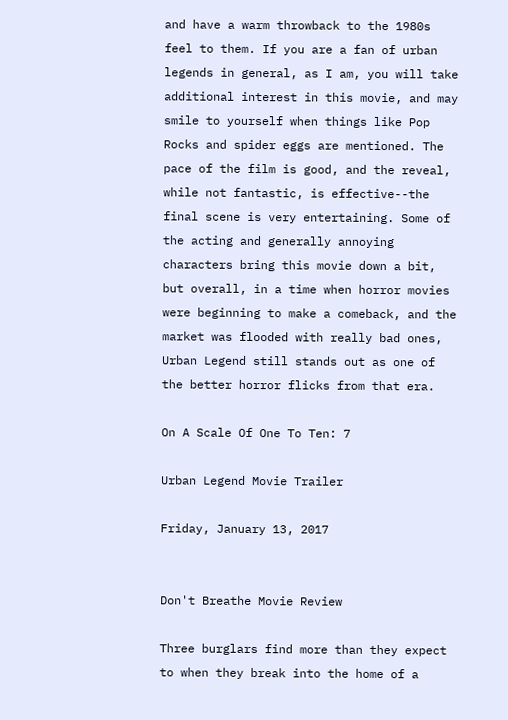and have a warm throwback to the 1980s feel to them. If you are a fan of urban legends in general, as I am, you will take additional interest in this movie, and may smile to yourself when things like Pop Rocks and spider eggs are mentioned. The pace of the film is good, and the reveal, while not fantastic, is effective--the final scene is very entertaining. Some of the acting and generally annoying characters bring this movie down a bit, but overall, in a time when horror movies were beginning to make a comeback, and the market was flooded with really bad ones, Urban Legend still stands out as one of the better horror flicks from that era.

On A Scale Of One To Ten: 7

Urban Legend Movie Trailer

Friday, January 13, 2017


Don't Breathe Movie Review

Three burglars find more than they expect to when they break into the home of a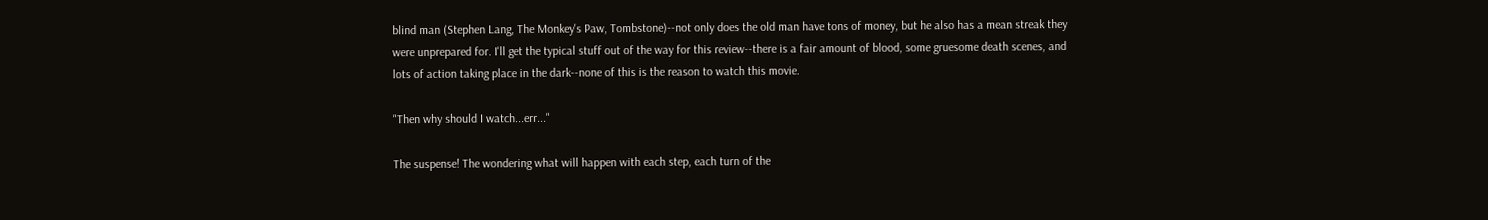blind man (Stephen Lang, The Monkey's Paw, Tombstone)--not only does the old man have tons of money, but he also has a mean streak they were unprepared for. I'll get the typical stuff out of the way for this review--there is a fair amount of blood, some gruesome death scenes, and lots of action taking place in the dark--none of this is the reason to watch this movie.

"Then why should I watch...err..."

The suspense! The wondering what will happen with each step, each turn of the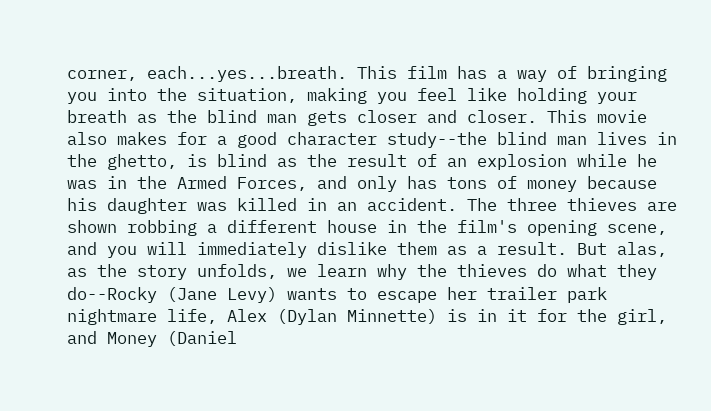corner, each...yes...breath. This film has a way of bringing you into the situation, making you feel like holding your breath as the blind man gets closer and closer. This movie also makes for a good character study--the blind man lives in the ghetto, is blind as the result of an explosion while he was in the Armed Forces, and only has tons of money because his daughter was killed in an accident. The three thieves are shown robbing a different house in the film's opening scene, and you will immediately dislike them as a result. But alas, as the story unfolds, we learn why the thieves do what they do--Rocky (Jane Levy) wants to escape her trailer park nightmare life, Alex (Dylan Minnette) is in it for the girl, and Money (Daniel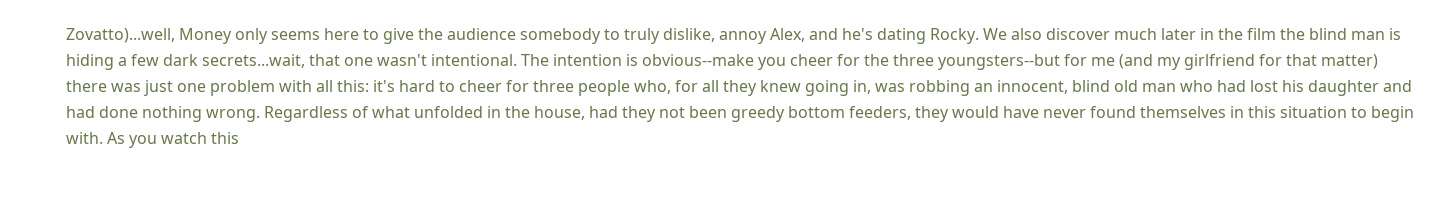Zovatto)...well, Money only seems here to give the audience somebody to truly dislike, annoy Alex, and he's dating Rocky. We also discover much later in the film the blind man is hiding a few dark secrets...wait, that one wasn't intentional. The intention is obvious--make you cheer for the three youngsters--but for me (and my girlfriend for that matter) there was just one problem with all this: it's hard to cheer for three people who, for all they knew going in, was robbing an innocent, blind old man who had lost his daughter and had done nothing wrong. Regardless of what unfolded in the house, had they not been greedy bottom feeders, they would have never found themselves in this situation to begin with. As you watch this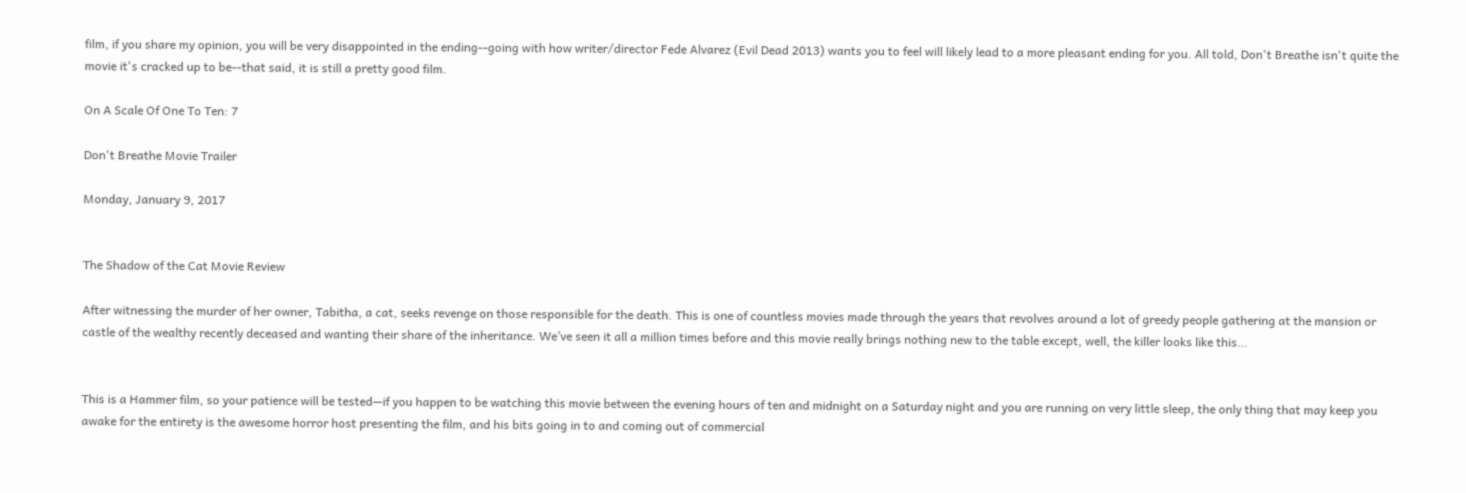film, if you share my opinion, you will be very disappointed in the ending--going with how writer/director Fede Alvarez (Evil Dead 2013) wants you to feel will likely lead to a more pleasant ending for you. All told, Don't Breathe isn't quite the movie it's cracked up to be--that said, it is still a pretty good film.

On A Scale Of One To Ten: 7

Don't Breathe Movie Trailer

Monday, January 9, 2017


The Shadow of the Cat Movie Review

After witnessing the murder of her owner, Tabitha, a cat, seeks revenge on those responsible for the death. This is one of countless movies made through the years that revolves around a lot of greedy people gathering at the mansion or castle of the wealthy recently deceased and wanting their share of the inheritance. We’ve seen it all a million times before and this movie really brings nothing new to the table except, well, the killer looks like this…


This is a Hammer film, so your patience will be tested—if you happen to be watching this movie between the evening hours of ten and midnight on a Saturday night and you are running on very little sleep, the only thing that may keep you awake for the entirety is the awesome horror host presenting the film, and his bits going in to and coming out of commercial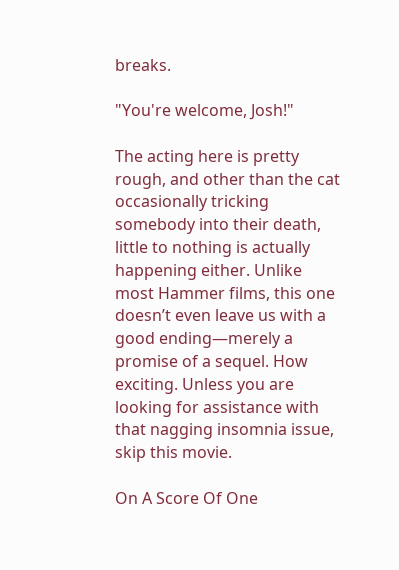breaks.

"You're welcome, Josh!"

The acting here is pretty rough, and other than the cat occasionally tricking somebody into their death, little to nothing is actually happening either. Unlike most Hammer films, this one doesn’t even leave us with a good ending—merely a promise of a sequel. How exciting. Unless you are looking for assistance with that nagging insomnia issue, skip this movie.

On A Score Of One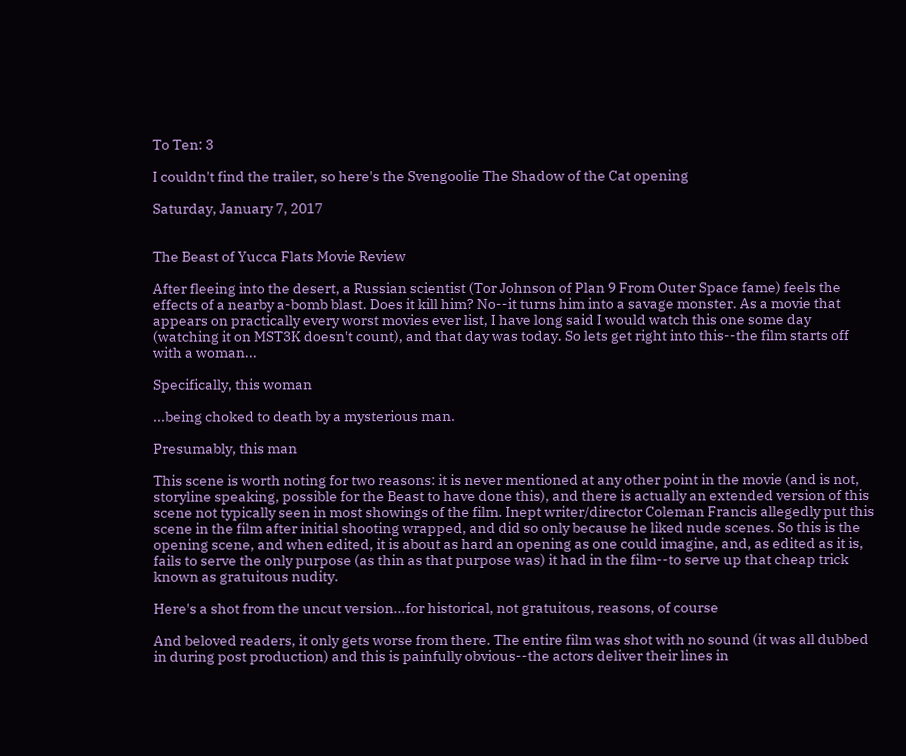To Ten: 3

I couldn't find the trailer, so here's the Svengoolie The Shadow of the Cat opening

Saturday, January 7, 2017


The Beast of Yucca Flats Movie Review

After fleeing into the desert, a Russian scientist (Tor Johnson of Plan 9 From Outer Space fame) feels the effects of a nearby a-bomb blast. Does it kill him? No--it turns him into a savage monster. As a movie that appears on practically every worst movies ever list, I have long said I would watch this one some day (watching it on MST3K doesn't count), and that day was today. So lets get right into this--the film starts off with a woman...

Specifically, this woman

...being choked to death by a mysterious man.

Presumably, this man

This scene is worth noting for two reasons: it is never mentioned at any other point in the movie (and is not, storyline speaking, possible for the Beast to have done this), and there is actually an extended version of this scene not typically seen in most showings of the film. Inept writer/director Coleman Francis allegedly put this scene in the film after initial shooting wrapped, and did so only because he liked nude scenes. So this is the opening scene, and when edited, it is about as hard an opening as one could imagine, and, as edited as it is, fails to serve the only purpose (as thin as that purpose was) it had in the film--to serve up that cheap trick known as gratuitous nudity.

Here's a shot from the uncut version...for historical, not gratuitous, reasons, of course

And beloved readers, it only gets worse from there. The entire film was shot with no sound (it was all dubbed in during post production) and this is painfully obvious--the actors deliver their lines in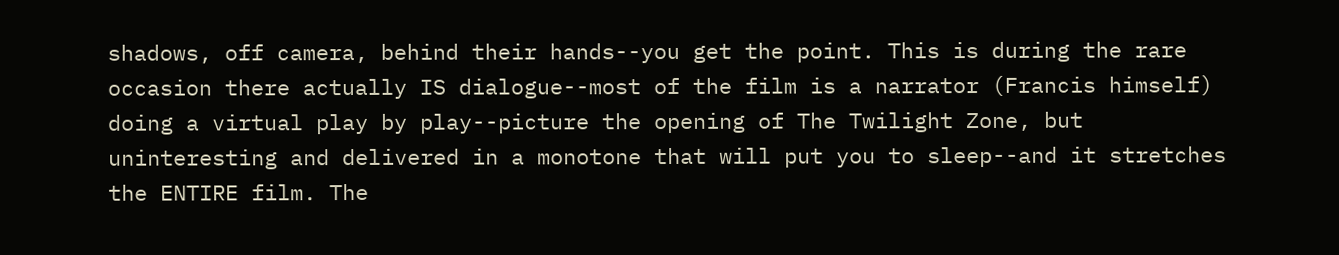shadows, off camera, behind their hands--you get the point. This is during the rare occasion there actually IS dialogue--most of the film is a narrator (Francis himself) doing a virtual play by play--picture the opening of The Twilight Zone, but uninteresting and delivered in a monotone that will put you to sleep--and it stretches the ENTIRE film. The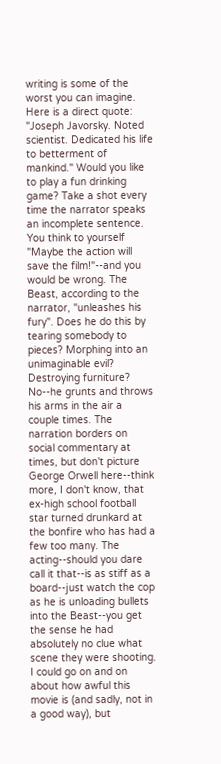writing is some of the worst you can imagine. Here is a direct quote: "Joseph Javorsky. Noted scientist. Dedicated his life to betterment of mankind." Would you like to play a fun drinking game? Take a shot every time the narrator speaks an incomplete sentence. You think to yourself "Maybe the action will save the film!"--and you would be wrong. The Beast, according to the narrator, "unleashes his fury". Does he do this by tearing somebody to pieces? Morphing into an unimaginable evil? Destroying furniture? No--he grunts and throws his arms in the air a couple times. The narration borders on social commentary at times, but don't picture George Orwell here--think more, I don't know, that ex-high school football star turned drunkard at the bonfire who has had a few too many. The acting--should you dare call it that--is as stiff as a board--just watch the cop as he is unloading bullets into the Beast--you get the sense he had absolutely no clue what scene they were shooting. I could go on and on about how awful this movie is (and sadly, not in a good way), but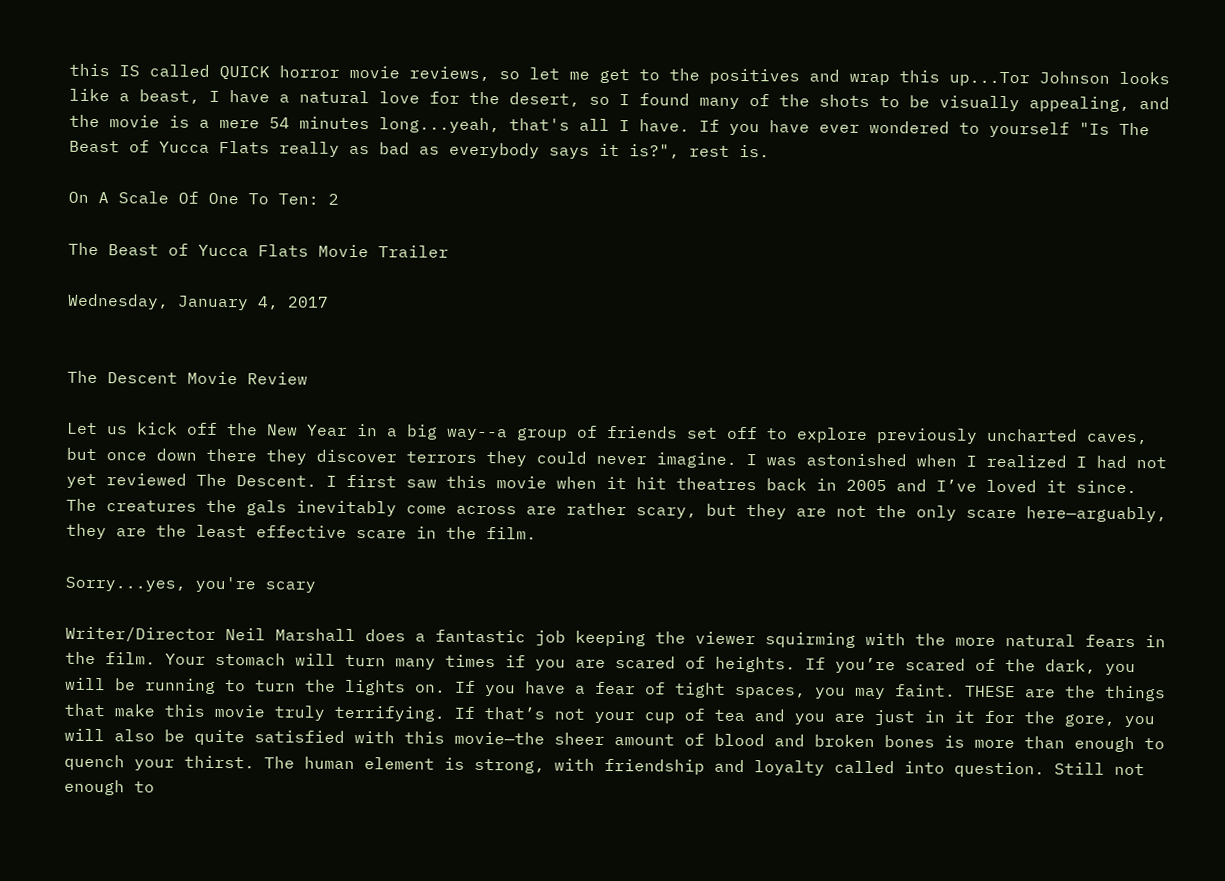this IS called QUICK horror movie reviews, so let me get to the positives and wrap this up...Tor Johnson looks like a beast, I have a natural love for the desert, so I found many of the shots to be visually appealing, and the movie is a mere 54 minutes long...yeah, that's all I have. If you have ever wondered to yourself "Is The Beast of Yucca Flats really as bad as everybody says it is?", rest is.

On A Scale Of One To Ten: 2

The Beast of Yucca Flats Movie Trailer

Wednesday, January 4, 2017


The Descent Movie Review

Let us kick off the New Year in a big way--a group of friends set off to explore previously uncharted caves, but once down there they discover terrors they could never imagine. I was astonished when I realized I had not yet reviewed The Descent. I first saw this movie when it hit theatres back in 2005 and I’ve loved it since.  The creatures the gals inevitably come across are rather scary, but they are not the only scare here—arguably, they are the least effective scare in the film.

Sorry...yes, you're scary

Writer/Director Neil Marshall does a fantastic job keeping the viewer squirming with the more natural fears in the film. Your stomach will turn many times if you are scared of heights. If you’re scared of the dark, you will be running to turn the lights on. If you have a fear of tight spaces, you may faint. THESE are the things that make this movie truly terrifying. If that’s not your cup of tea and you are just in it for the gore, you will also be quite satisfied with this movie—the sheer amount of blood and broken bones is more than enough to quench your thirst. The human element is strong, with friendship and loyalty called into question. Still not enough to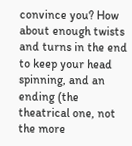convince you? How about enough twists and turns in the end to keep your head spinning, and an ending (the theatrical one, not the more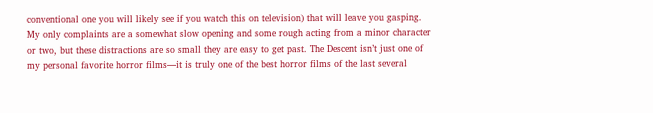conventional one you will likely see if you watch this on television) that will leave you gasping. My only complaints are a somewhat slow opening and some rough acting from a minor character or two, but these distractions are so small they are easy to get past. The Descent isn’t just one of my personal favorite horror films—it is truly one of the best horror films of the last several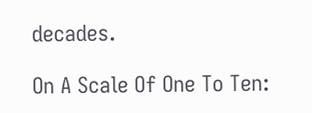decades.

On A Scale Of One To Ten: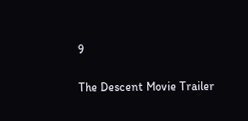9

The Descent Movie Trailer